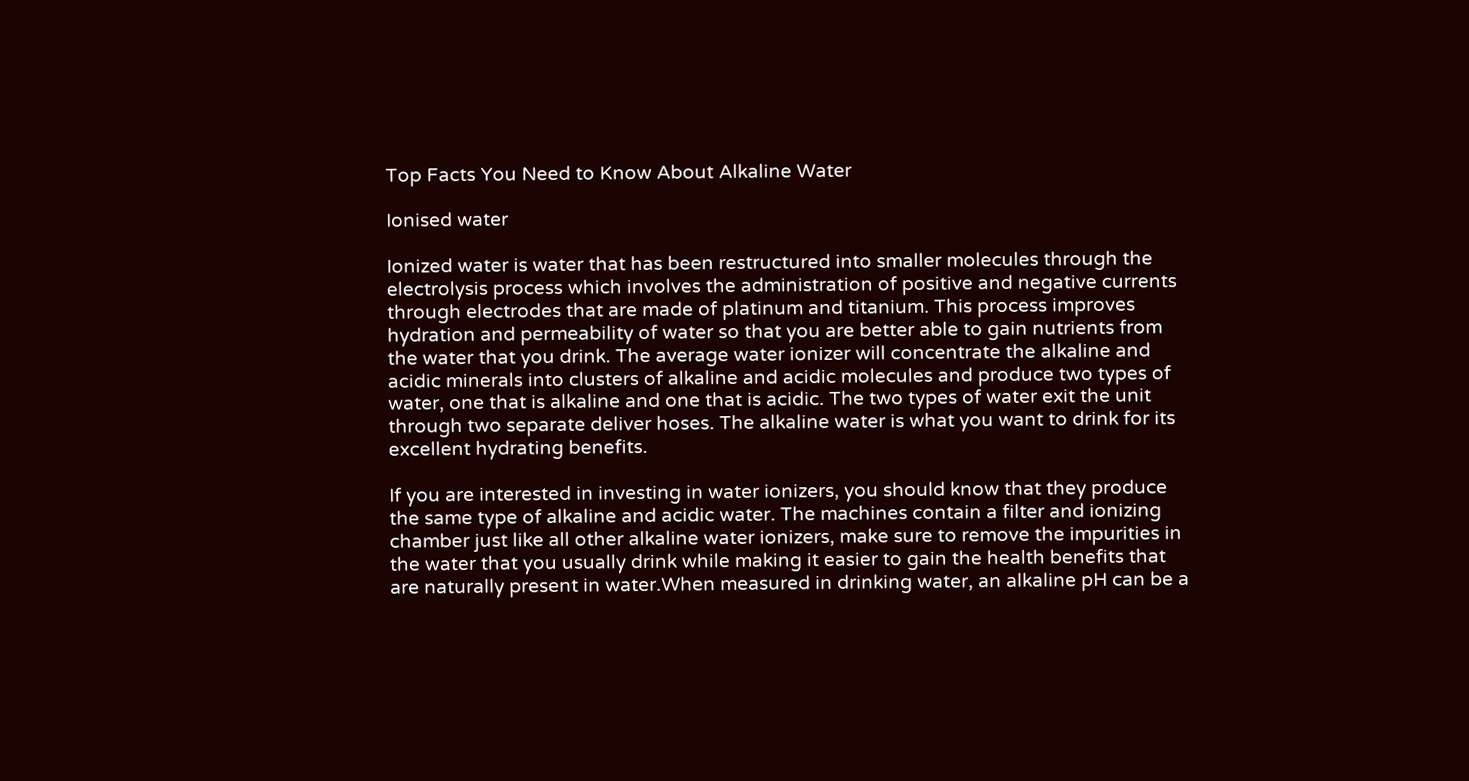Top Facts You Need to Know About Alkaline Water

Ionised water

Ionized water is water that has been restructured into smaller molecules through the electrolysis process which involves the administration of positive and negative currents through electrodes that are made of platinum and titanium. This process improves hydration and permeability of water so that you are better able to gain nutrients from the water that you drink. The average water ionizer will concentrate the alkaline and acidic minerals into clusters of alkaline and acidic molecules and produce two types of water, one that is alkaline and one that is acidic. The two types of water exit the unit through two separate deliver hoses. The alkaline water is what you want to drink for its excellent hydrating benefits.

If you are interested in investing in water ionizers, you should know that they produce the same type of alkaline and acidic water. The machines contain a filter and ionizing chamber just like all other alkaline water ionizers, make sure to remove the impurities in the water that you usually drink while making it easier to gain the health benefits that are naturally present in water.When measured in drinking water, an alkaline pH can be a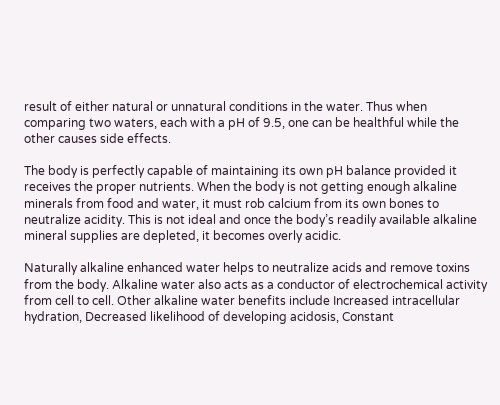result of either natural or unnatural conditions in the water. Thus when comparing two waters, each with a pH of 9.5, one can be healthful while the other causes side effects.

The body is perfectly capable of maintaining its own pH balance provided it receives the proper nutrients. When the body is not getting enough alkaline minerals from food and water, it must rob calcium from its own bones to neutralize acidity. This is not ideal and once the body’s readily available alkaline mineral supplies are depleted, it becomes overly acidic.

Naturally alkaline enhanced water helps to neutralize acids and remove toxins from the body. Alkaline water also acts as a conductor of electrochemical activity from cell to cell. Other alkaline water benefits include Increased intracellular hydration, Decreased likelihood of developing acidosis, Constant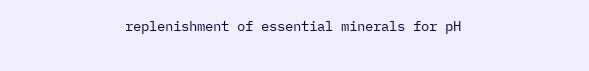replenishment of essential minerals for pH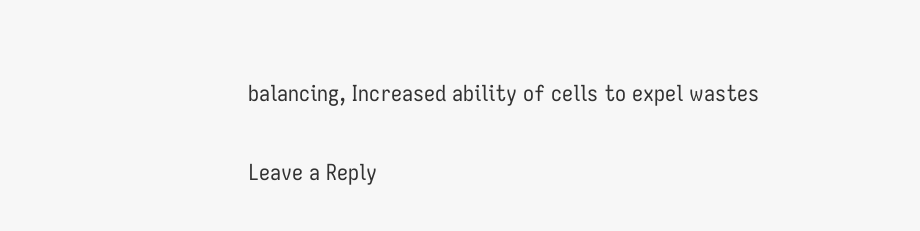balancing, Increased ability of cells to expel wastes

Leave a Reply